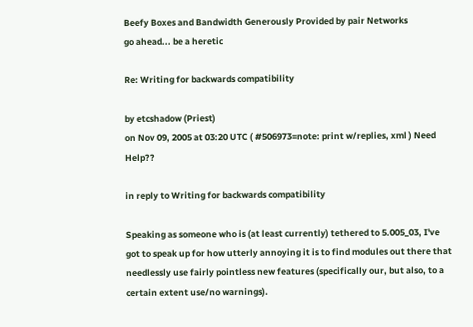Beefy Boxes and Bandwidth Generously Provided by pair Networks
go ahead... be a heretic

Re: Writing for backwards compatibility

by etcshadow (Priest)
on Nov 09, 2005 at 03:20 UTC ( #506973=note: print w/replies, xml ) Need Help??

in reply to Writing for backwards compatibility

Speaking as someone who is (at least currently) tethered to 5.005_03, I've got to speak up for how utterly annoying it is to find modules out there that needlessly use fairly pointless new features (specifically our, but also, to a certain extent use/no warnings).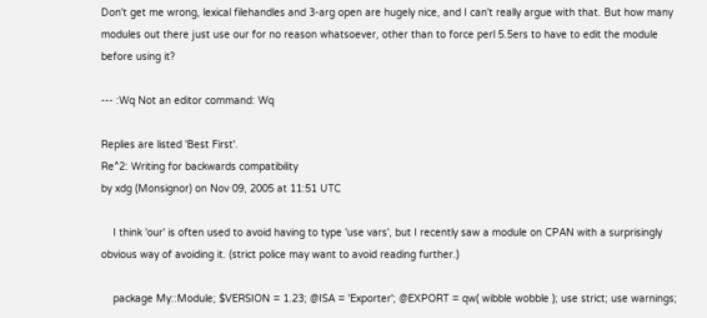Don't get me wrong, lexical filehandles and 3-arg open are hugely nice, and I can't really argue with that. But how many modules out there just use our for no reason whatsoever, other than to force perl 5.5ers to have to edit the module before using it?

--- :Wq Not an editor command: Wq

Replies are listed 'Best First'.
Re^2: Writing for backwards compatibility
by xdg (Monsignor) on Nov 09, 2005 at 11:51 UTC

    I think 'our' is often used to avoid having to type 'use vars', but I recently saw a module on CPAN with a surprisingly obvious way of avoiding it. (strict police may want to avoid reading further.)

    package My::Module; $VERSION = 1.23; @ISA = 'Exporter'; @EXPORT = qw( wibble wobble ); use strict; use warnings;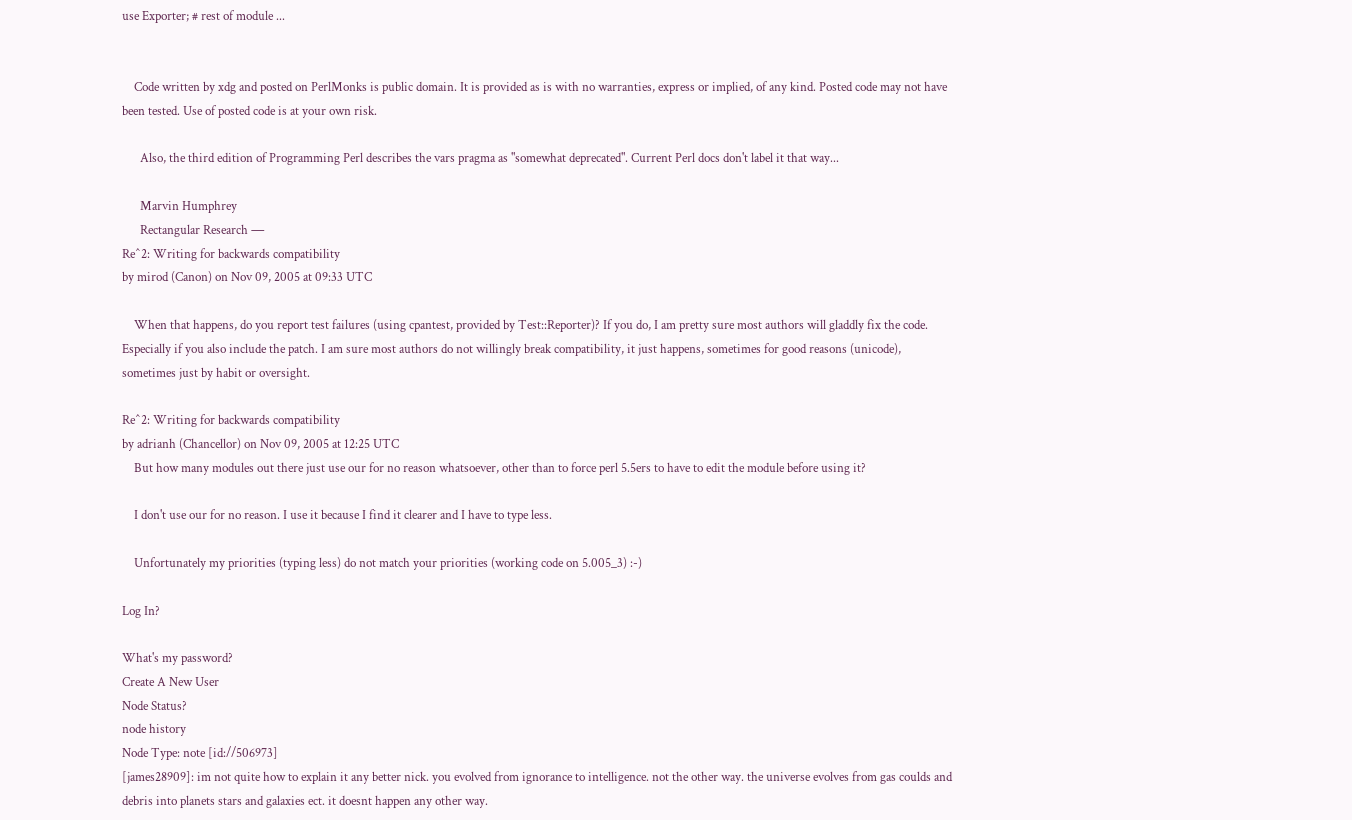use Exporter; # rest of module ...


    Code written by xdg and posted on PerlMonks is public domain. It is provided as is with no warranties, express or implied, of any kind. Posted code may not have been tested. Use of posted code is at your own risk.

      Also, the third edition of Programming Perl describes the vars pragma as "somewhat deprecated". Current Perl docs don't label it that way...

      Marvin Humphrey
      Rectangular Research ―
Re^2: Writing for backwards compatibility
by mirod (Canon) on Nov 09, 2005 at 09:33 UTC

    When that happens, do you report test failures (using cpantest, provided by Test::Reporter)? If you do, I am pretty sure most authors will gladdly fix the code. Especially if you also include the patch. I am sure most authors do not willingly break compatibility, it just happens, sometimes for good reasons (unicode), sometimes just by habit or oversight.

Re^2: Writing for backwards compatibility
by adrianh (Chancellor) on Nov 09, 2005 at 12:25 UTC
    But how many modules out there just use our for no reason whatsoever, other than to force perl 5.5ers to have to edit the module before using it?

    I don't use our for no reason. I use it because I find it clearer and I have to type less.

    Unfortunately my priorities (typing less) do not match your priorities (working code on 5.005_3) :-)

Log In?

What's my password?
Create A New User
Node Status?
node history
Node Type: note [id://506973]
[james28909]: im not quite how to explain it any better nick. you evolved from ignorance to intelligence. not the other way. the universe evolves from gas coulds and debris into planets stars and galaxies ect. it doesnt happen any other way.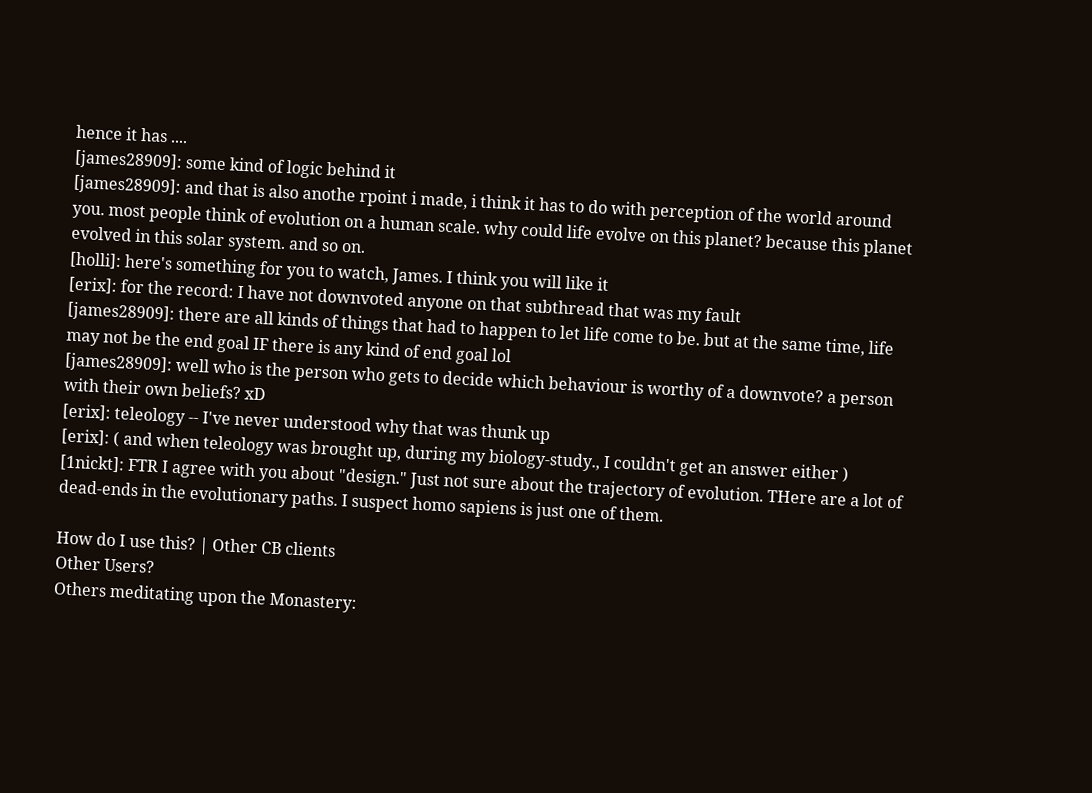hence it has ....
[james28909]: some kind of logic behind it
[james28909]: and that is also anothe rpoint i made, i think it has to do with perception of the world around you. most people think of evolution on a human scale. why could life evolve on this planet? because this planet evolved in this solar system. and so on.
[holli]: here's something for you to watch, James. I think you will like it
[erix]: for the record: I have not downvoted anyone on that subthread that was my fault
[james28909]: there are all kinds of things that had to happen to let life come to be. but at the same time, life may not be the end goal IF there is any kind of end goal lol
[james28909]: well who is the person who gets to decide which behaviour is worthy of a downvote? a person with their own beliefs? xD
[erix]: teleology -- I've never understood why that was thunk up
[erix]: ( and when teleology was brought up, during my biology-study., I couldn't get an answer either )
[1nickt]: FTR I agree with you about "design." Just not sure about the trajectory of evolution. THere are a lot of dead-ends in the evolutionary paths. I suspect homo sapiens is just one of them.

How do I use this? | Other CB clients
Other Users?
Others meditating upon the Monastery: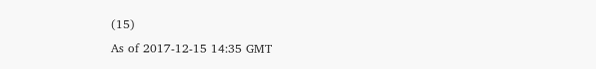(15)
As of 2017-12-15 14:35 GMT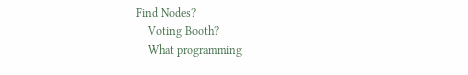Find Nodes?
    Voting Booth?
    What programming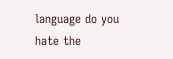language do you hate the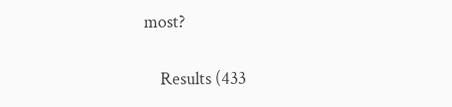most?

    Results (433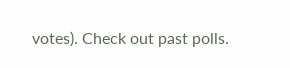votes). Check out past polls.